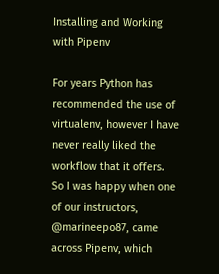Installing and Working with Pipenv

For years Python has recommended the use of virtualenv, however I have never really liked the workflow that it offers. So I was happy when one of our instructors, @marineepo87, came across Pipenv, which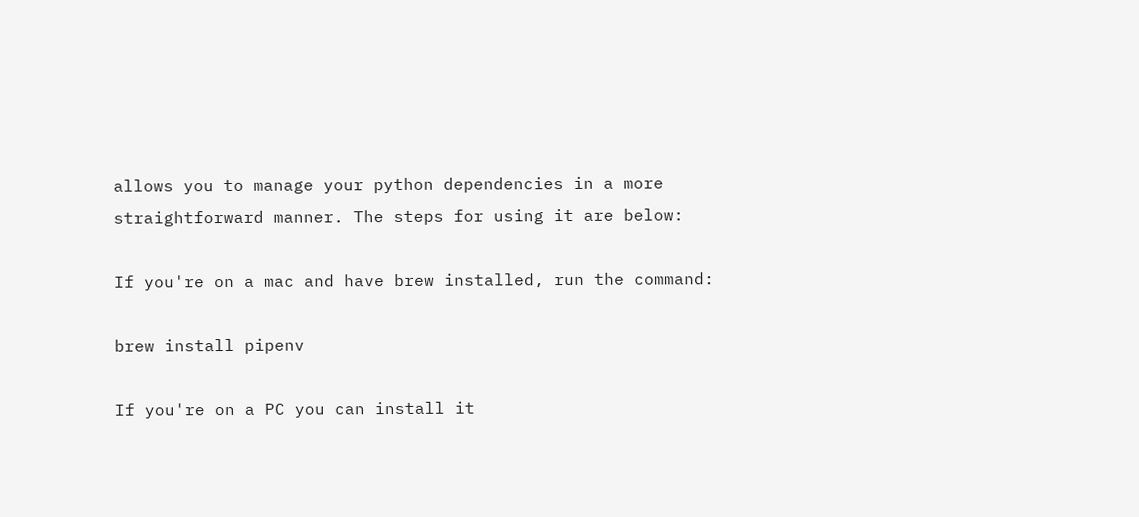allows you to manage your python dependencies in a more straightforward manner. The steps for using it are below:

If you're on a mac and have brew installed, run the command:

brew install pipenv

If you're on a PC you can install it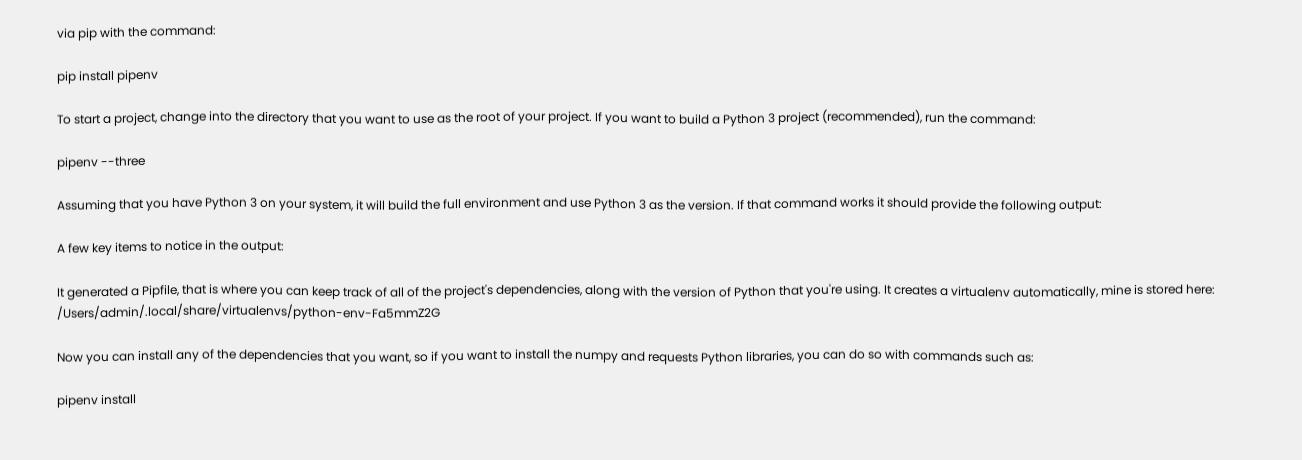via pip with the command:

pip install pipenv

To start a project, change into the directory that you want to use as the root of your project. If you want to build a Python 3 project (recommended), run the command:

pipenv --three

Assuming that you have Python 3 on your system, it will build the full environment and use Python 3 as the version. If that command works it should provide the following output:

A few key items to notice in the output:

It generated a Pipfile, that is where you can keep track of all of the project's dependencies, along with the version of Python that you're using. It creates a virtualenv automatically, mine is stored here: /Users/admin/.local/share/virtualenvs/python-env-Fa5mmZ2G

Now you can install any of the dependencies that you want, so if you want to install the numpy and requests Python libraries, you can do so with commands such as:

pipenv install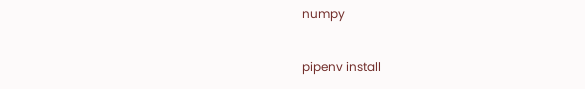numpy

pipenv install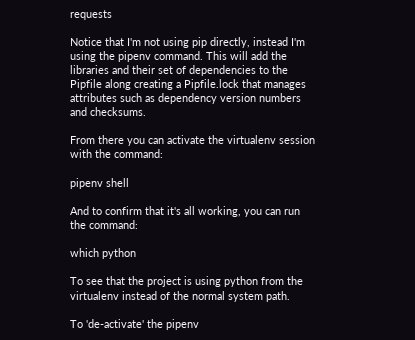requests

Notice that I'm not using pip directly, instead I'm using the pipenv command. This will add the libraries and their set of dependencies to the Pipfile along creating a Pipfile.lock that manages attributes such as dependency version numbers and checksums.

From there you can activate the virtualenv session with the command:

pipenv shell

And to confirm that it's all working, you can run the command:

which python

To see that the project is using python from the virtualenv instead of the normal system path.

To 'de-activate' the pipenv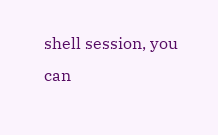shell session, you can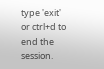type 'exit' or ctrl+d to end the session.